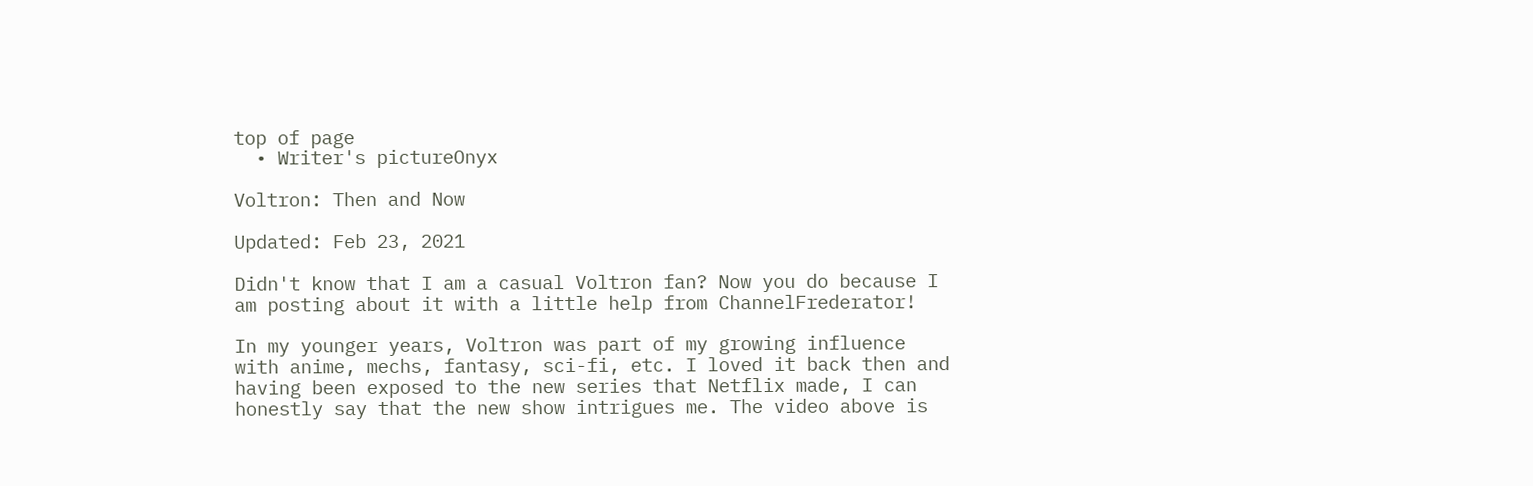top of page
  • Writer's pictureOnyx

Voltron: Then and Now

Updated: Feb 23, 2021

Didn't know that I am a casual Voltron fan? Now you do because I am posting about it with a little help from ChannelFrederator!

In my younger years, Voltron was part of my growing influence with anime, mechs, fantasy, sci-fi, etc. I loved it back then and having been exposed to the new series that Netflix made, I can honestly say that the new show intrigues me. The video above is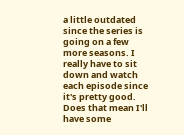a little outdated since the series is going on a few more seasons. I really have to sit down and watch each episode since it's pretty good. Does that mean I'll have some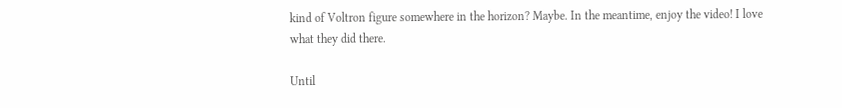kind of Voltron figure somewhere in the horizon? Maybe. In the meantime, enjoy the video! I love what they did there.

Until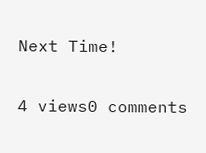Next Time!

4 views0 comments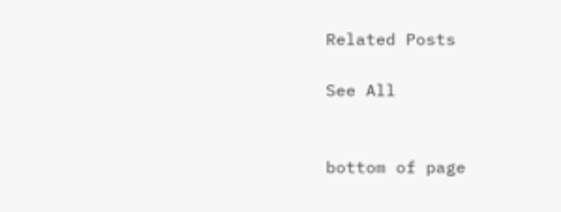Related Posts

See All


bottom of page